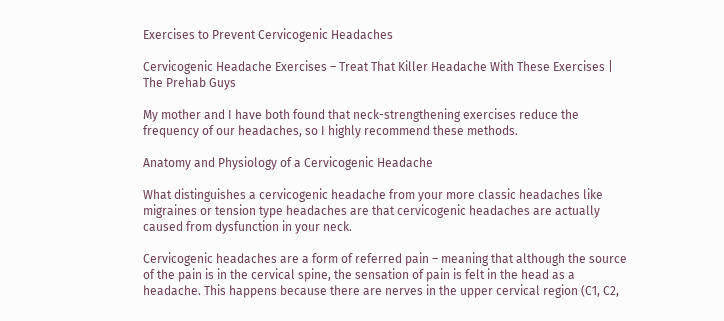Exercises to Prevent Cervicogenic Headaches

Cervicogenic Headache Exercises – Treat That Killer Headache With These Exercises | The Prehab Guys

My mother and I have both found that neck-strengthening exercises reduce the frequency of our headaches, so I highly recommend these methods.

Anatomy and Physiology of a Cervicogenic Headache

What distinguishes a cervicogenic headache from your more classic headaches like migraines or tension type headaches are that cervicogenic headaches are actually caused from dysfunction in your neck.

Cervicogenic headaches are a form of referred pain – meaning that although the source of the pain is in the cervical spine, the sensation of pain is felt in the head as a headache. This happens because there are nerves in the upper cervical region (C1, C2,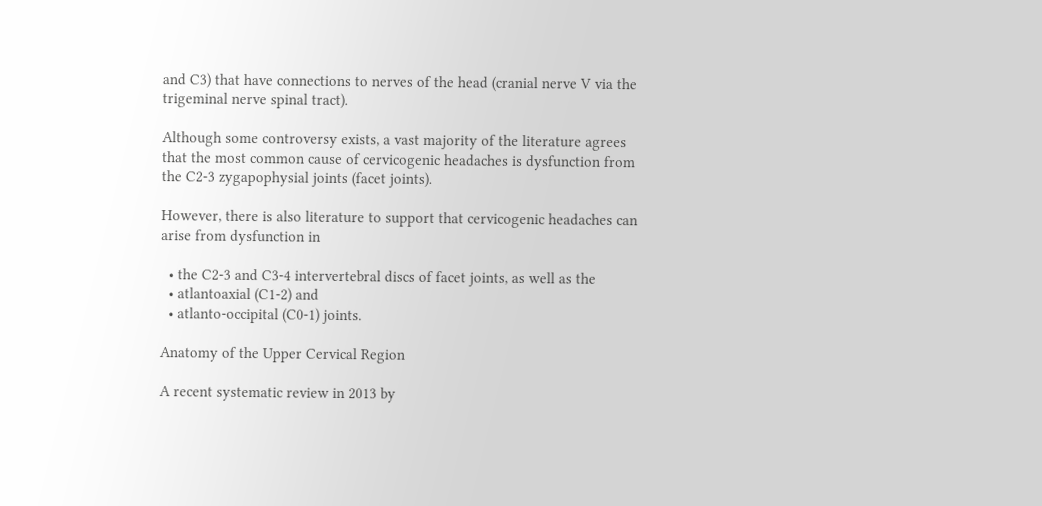and C3) that have connections to nerves of the head (cranial nerve V via the trigeminal nerve spinal tract).

Although some controversy exists, a vast majority of the literature agrees that the most common cause of cervicogenic headaches is dysfunction from the C2-3 zygapophysial joints (facet joints).

However, there is also literature to support that cervicogenic headaches can arise from dysfunction in

  • the C2-3 and C3-4 intervertebral discs of facet joints, as well as the
  • atlantoaxial (C1-2) and
  • atlanto-occipital (C0-1) joints.

Anatomy of the Upper Cervical Region

A recent systematic review in 2013 by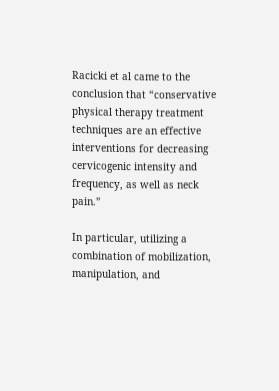Racicki et al came to the conclusion that “conservative physical therapy treatment techniques are an effective interventions for decreasing cervicogenic intensity and frequency, as well as neck pain.”

In particular, utilizing a combination of mobilization, manipulation, and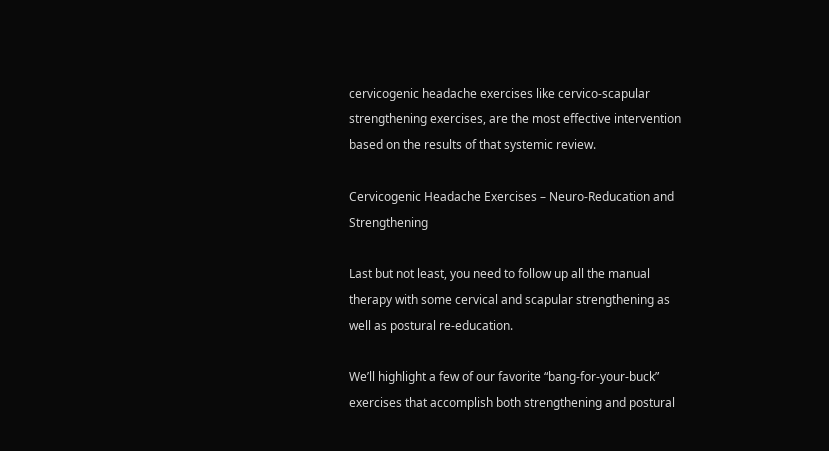cervicogenic headache exercises like cervico-scapular strengthening exercises, are the most effective intervention based on the results of that systemic review.

Cervicogenic Headache Exercises – Neuro-Reducation and Strengthening

Last but not least, you need to follow up all the manual therapy with some cervical and scapular strengthening as well as postural re-education.

We’ll highlight a few of our favorite “bang-for-your-buck” exercises that accomplish both strengthening and postural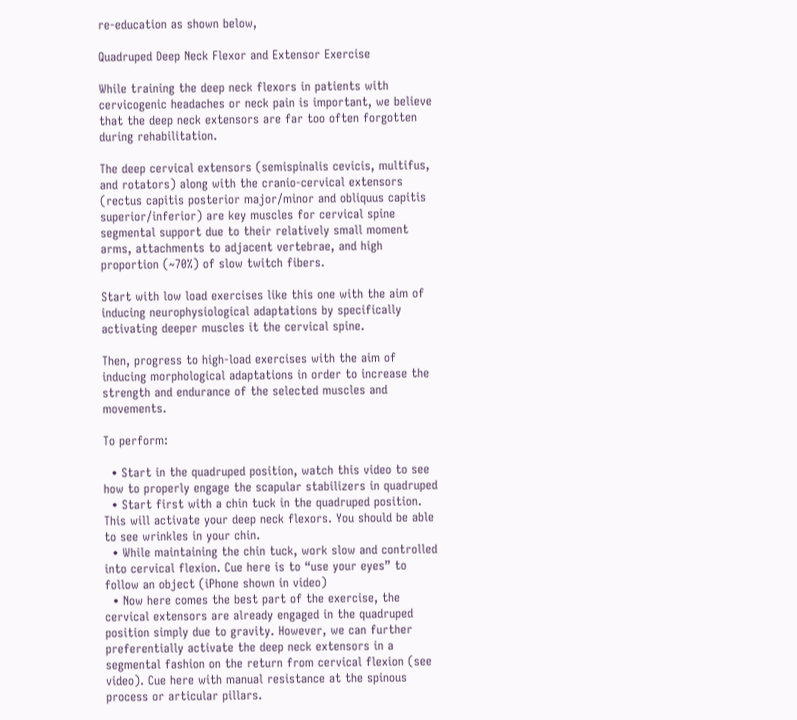re-education as shown below,

Quadruped Deep Neck Flexor and Extensor Exercise

While training the deep neck flexors in patients with cervicogenic headaches or neck pain is important, we believe that the deep neck extensors are far too often forgotten during rehabilitation.

The deep cervical extensors (semispinalis cevicis, multifus, and rotators) along with the cranio-cervical extensors (rectus capitis posterior major/minor and obliquus capitis superior/inferior) are key muscles for cervical spine segmental support due to their relatively small moment arms, attachments to adjacent vertebrae, and high proportion (~70%) of slow twitch fibers.

Start with low load exercises like this one with the aim of inducing neurophysiological adaptations by specifically activating deeper muscles it the cervical spine.

Then, progress to high-load exercises with the aim of inducing morphological adaptations in order to increase the strength and endurance of the selected muscles and movements.

To perform:

  • Start in the quadruped position, watch this video to see how to properly engage the scapular stabilizers in quadruped
  • Start first with a chin tuck in the quadruped position. This will activate your deep neck flexors. You should be able to see wrinkles in your chin.
  • While maintaining the chin tuck, work slow and controlled into cervical flexion. Cue here is to “use your eyes” to follow an object (iPhone shown in video)
  • Now here comes the best part of the exercise, the cervical extensors are already engaged in the quadruped position simply due to gravity. However, we can further preferentially activate the deep neck extensors in a segmental fashion on the return from cervical flexion (see video). Cue here with manual resistance at the spinous process or articular pillars.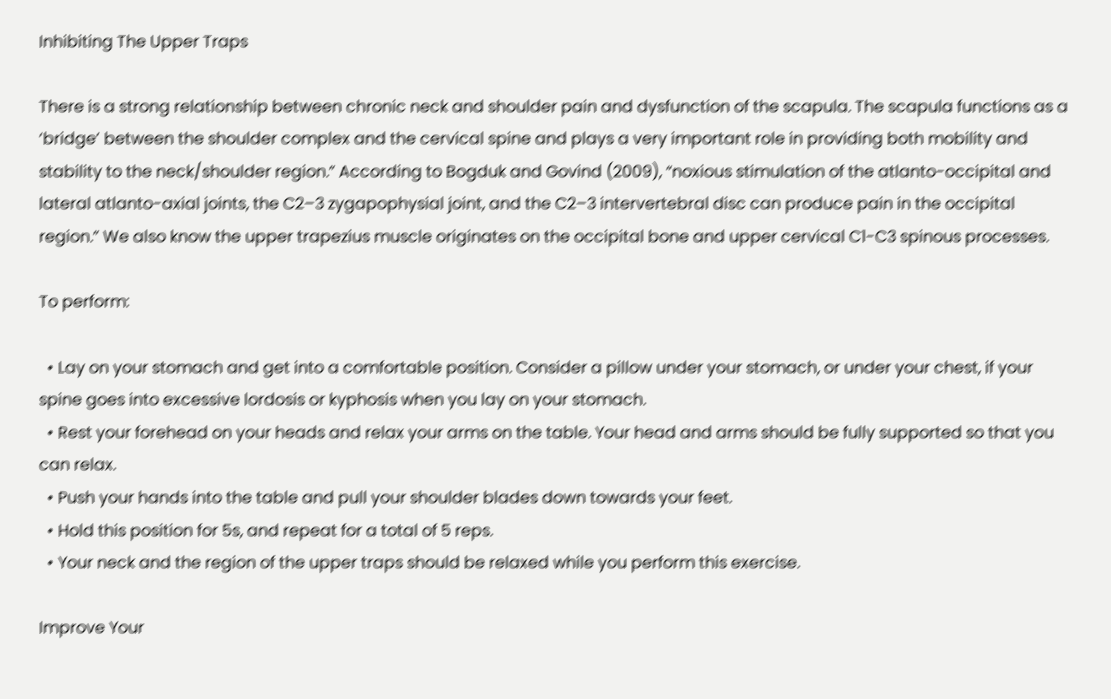Inhibiting The Upper Traps

There is a strong relationship between chronic neck and shoulder pain and dysfunction of the scapula. The scapula functions as a ‘bridge’ between the shoulder complex and the cervical spine and plays a very important role in providing both mobility and stability to the neck/shoulder region.” According to Bogduk and Govind (2009), “noxious stimulation of the atlanto-occipital and lateral atlanto-axial joints, the C2–3 zygapophysial joint, and the C2–3 intervertebral disc can produce pain in the occipital region.” We also know the upper trapezius muscle originates on the occipital bone and upper cervical C1-C3 spinous processes.

To perform:

  • Lay on your stomach and get into a comfortable position. Consider a pillow under your stomach, or under your chest, if your spine goes into excessive lordosis or kyphosis when you lay on your stomach.
  • Rest your forehead on your heads and relax your arms on the table. Your head and arms should be fully supported so that you can relax.
  • Push your hands into the table and pull your shoulder blades down towards your feet.
  • Hold this position for 5s, and repeat for a total of 5 reps.
  • Your neck and the region of the upper traps should be relaxed while you perform this exercise.

Improve Your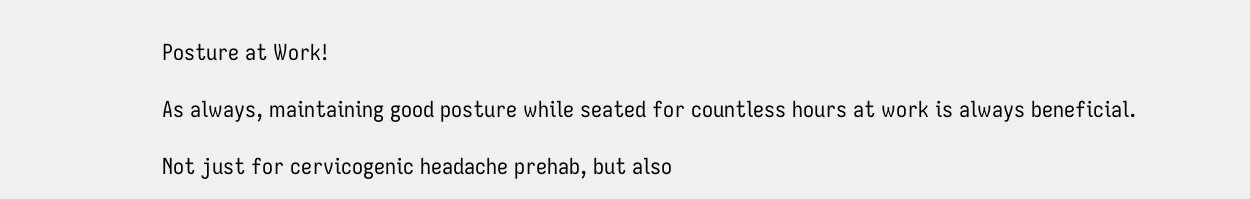Posture at Work!

As always, maintaining good posture while seated for countless hours at work is always beneficial.

Not just for cervicogenic headache prehab, but also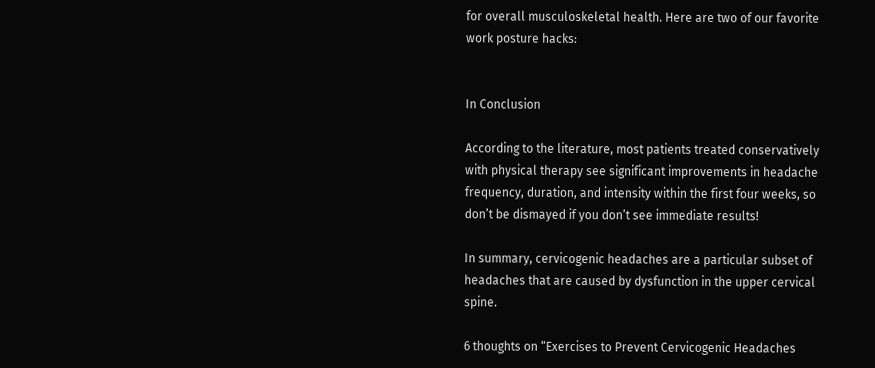for overall musculoskeletal health. Here are two of our favorite work posture hacks:


In Conclusion

According to the literature, most patients treated conservatively with physical therapy see significant improvements in headache frequency, duration, and intensity within the first four weeks, so don’t be dismayed if you don’t see immediate results!

In summary, cervicogenic headaches are a particular subset of headaches that are caused by dysfunction in the upper cervical spine.

6 thoughts on “Exercises to Prevent Cervicogenic Headaches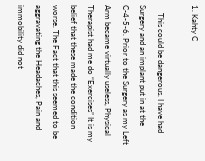1. Kahty C

    This could be dangerous. I have had Surgery and an implant put in at the C-4-5-6. Prior to the Surgery as my Left Arm became virtually useless, Physical Therapist had me do “Exercises” It is my belief that these made the condition worse. The Fact that this seemed to be aggravating the Headaches, Pain and immobility did not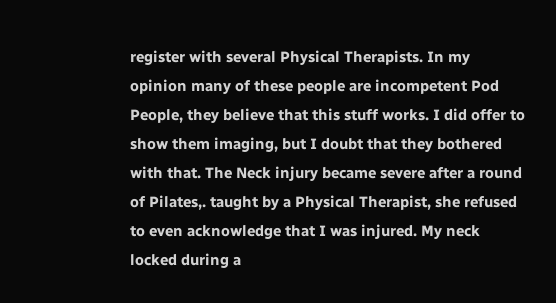register with several Physical Therapists. In my opinion many of these people are incompetent Pod People, they believe that this stuff works. I did offer to show them imaging, but I doubt that they bothered with that. The Neck injury became severe after a round of Pilates,. taught by a Physical Therapist, she refused to even acknowledge that I was injured. My neck locked during a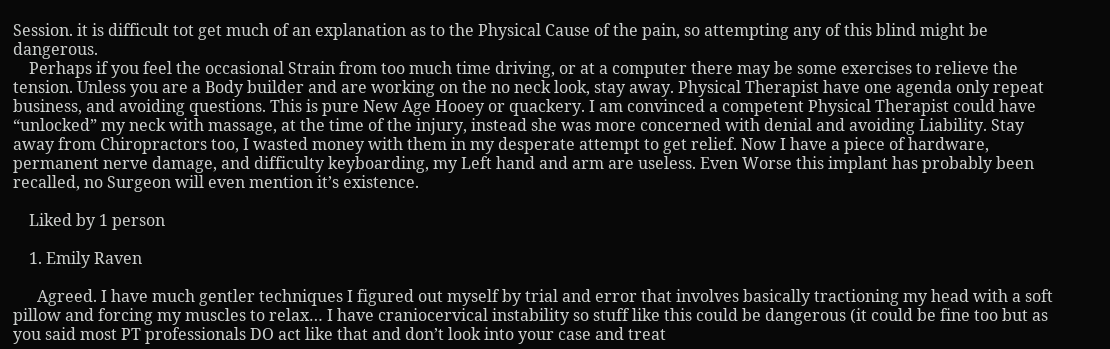Session. it is difficult tot get much of an explanation as to the Physical Cause of the pain, so attempting any of this blind might be dangerous.
    Perhaps if you feel the occasional Strain from too much time driving, or at a computer there may be some exercises to relieve the tension. Unless you are a Body builder and are working on the no neck look, stay away. Physical Therapist have one agenda only repeat business, and avoiding questions. This is pure New Age Hooey or quackery. I am convinced a competent Physical Therapist could have “unlocked” my neck with massage, at the time of the injury, instead she was more concerned with denial and avoiding Liability. Stay away from Chiropractors too, I wasted money with them in my desperate attempt to get relief. Now I have a piece of hardware, permanent nerve damage, and difficulty keyboarding, my Left hand and arm are useless. Even Worse this implant has probably been recalled, no Surgeon will even mention it’s existence.

    Liked by 1 person

    1. Emily Raven

      Agreed. I have much gentler techniques I figured out myself by trial and error that involves basically tractioning my head with a soft pillow and forcing my muscles to relax… I have craniocervical instability so stuff like this could be dangerous (it could be fine too but as you said most PT professionals DO act like that and don’t look into your case and treat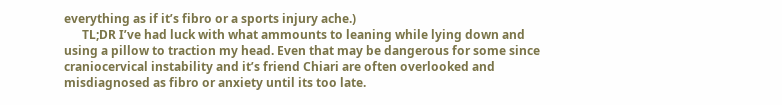everything as if it’s fibro or a sports injury ache.)
      TL;DR I’ve had luck with what ammounts to leaning while lying down and using a pillow to traction my head. Even that may be dangerous for some since craniocervical instability and it’s friend Chiari are often overlooked and misdiagnosed as fibro or anxiety until its too late.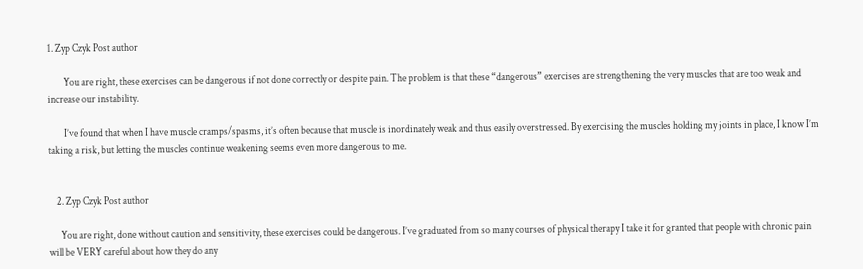1. Zyp Czyk Post author

        You are right, these exercises can be dangerous if not done correctly or despite pain. The problem is that these “dangerous” exercises are strengthening the very muscles that are too weak and increase our instability.

        I’ve found that when I have muscle cramps/spasms, it’s often because that muscle is inordinately weak and thus easily overstressed. By exercising the muscles holding my joints in place, I know I’m taking a risk, but letting the muscles continue weakening seems even more dangerous to me.


    2. Zyp Czyk Post author

      You are right, done without caution and sensitivity, these exercises could be dangerous. I’ve graduated from so many courses of physical therapy I take it for granted that people with chronic pain will be VERY careful about how they do any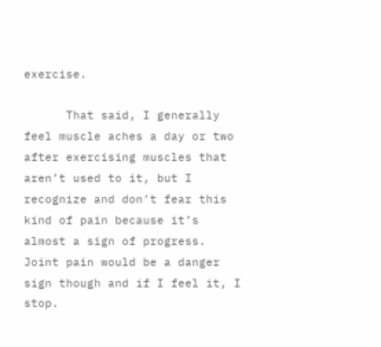exercise.

      That said, I generally feel muscle aches a day or two after exercising muscles that aren’t used to it, but I recognize and don’t fear this kind of pain because it’s almost a sign of progress. Joint pain would be a danger sign though and if I feel it, I stop.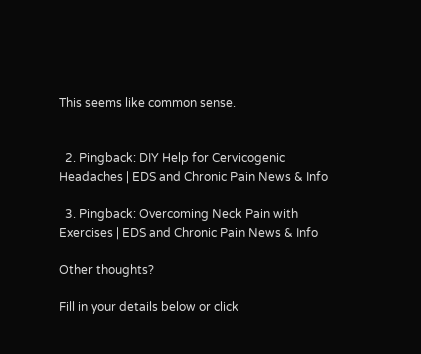This seems like common sense.


  2. Pingback: DIY Help for Cervicogenic Headaches | EDS and Chronic Pain News & Info

  3. Pingback: Overcoming Neck Pain with Exercises | EDS and Chronic Pain News & Info

Other thoughts?

Fill in your details below or click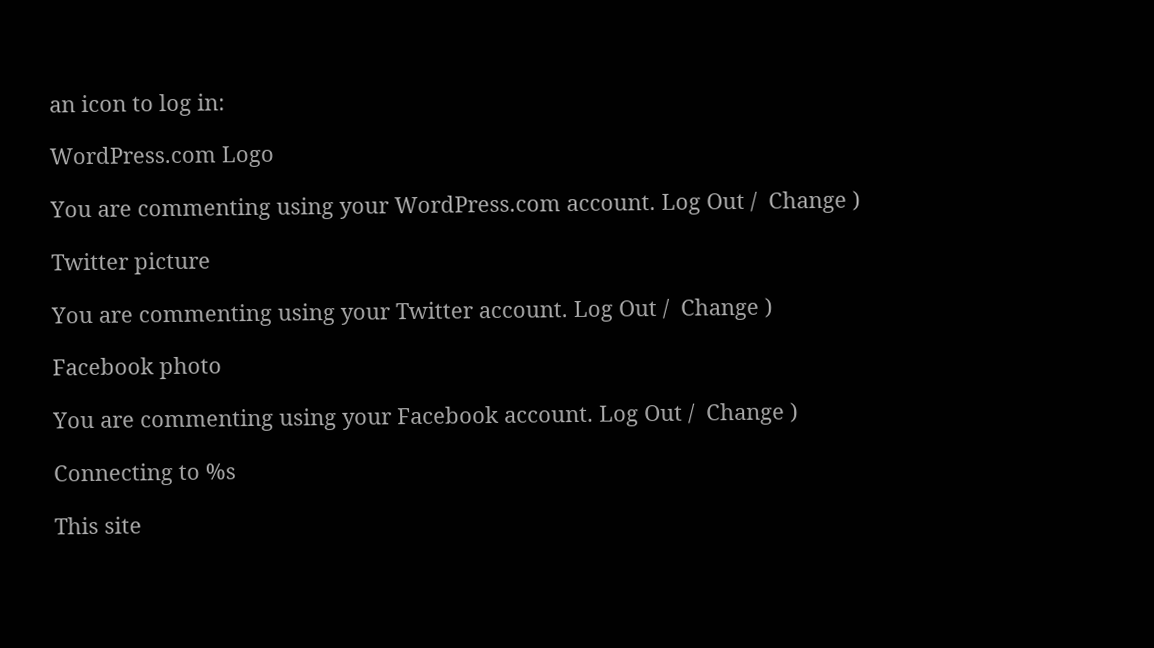an icon to log in:

WordPress.com Logo

You are commenting using your WordPress.com account. Log Out /  Change )

Twitter picture

You are commenting using your Twitter account. Log Out /  Change )

Facebook photo

You are commenting using your Facebook account. Log Out /  Change )

Connecting to %s

This site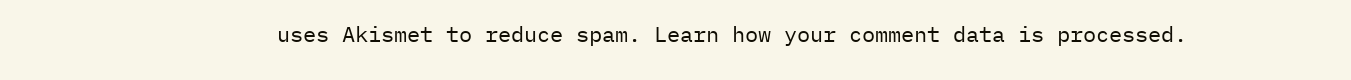uses Akismet to reduce spam. Learn how your comment data is processed.